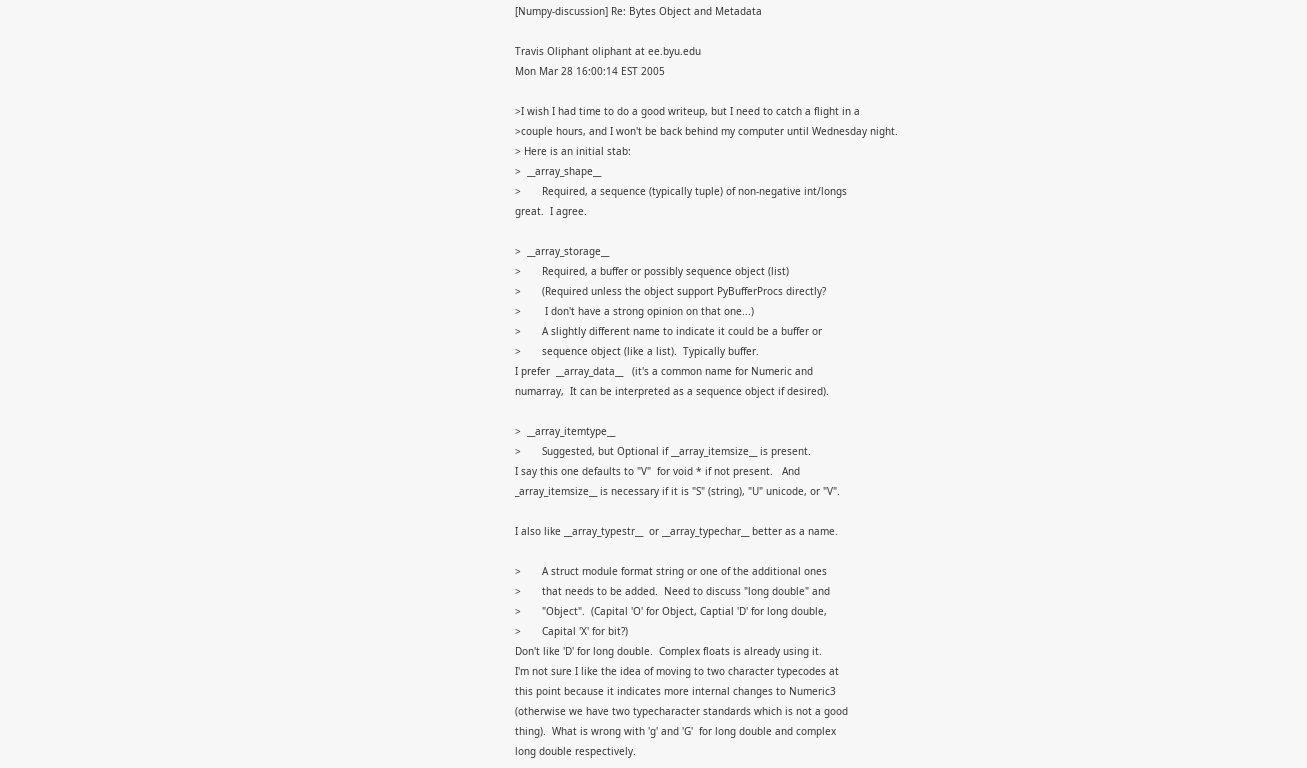[Numpy-discussion] Re: Bytes Object and Metadata

Travis Oliphant oliphant at ee.byu.edu
Mon Mar 28 16:00:14 EST 2005

>I wish I had time to do a good writeup, but I need to catch a flight in a
>couple hours, and I won't be back behind my computer until Wednesday night.
> Here is an initial stab:
>  __array_shape__
>       Required, a sequence (typically tuple) of non-negative int/longs
great.  I agree.

>  __array_storage__
>       Required, a buffer or possibly sequence object (list)
>       (Required unless the object support PyBufferProcs directly?
>        I don't have a strong opinion on that one...)
>       A slightly different name to indicate it could be a buffer or
>       sequence object (like a list).  Typically buffer.
I prefer  __array_data__   (it's a common name for Numeric and
numarray,  It can be interpreted as a sequence object if desired).

>  __array_itemtype__
>       Suggested, but Optional if __array_itemsize__ is present.
I say this one defaults to "V"  for void * if not present.   And
_array_itemsize__ is necessary if it is "S" (string), "U" unicode, or "V".

I also like __array_typestr__  or __array_typechar__ better as a name.

>       A struct module format string or one of the additional ones
>       that needs to be added.  Need to discuss "long double" and
>       "Object".  (Capital 'O' for Object, Captial 'D' for long double,
>       Capital 'X' for bit?)
Don't like 'D' for long double.  Complex floats is already using it.
I'm not sure I like the idea of moving to two character typecodes at
this point because it indicates more internal changes to Numeric3
(otherwise we have two typecharacter standards which is not a good
thing).  What is wrong with 'g' and 'G'  for long double and complex
long double respectively.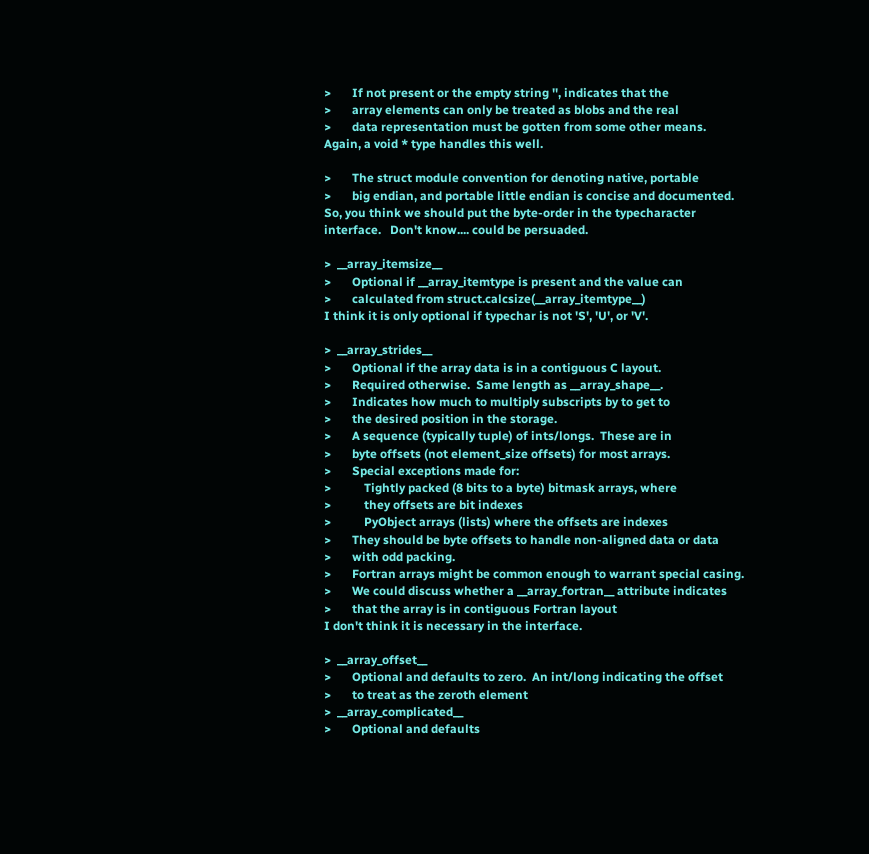>       If not present or the empty string '', indicates that the
>       array elements can only be treated as blobs and the real
>       data representation must be gotten from some other means.
Again, a void * type handles this well.

>       The struct module convention for denoting native, portable
>       big endian, and portable little endian is concise and documented.
So, you think we should put the byte-order in the typecharacter
interface.   Don't know.... could be persuaded.

>  __array_itemsize__
>       Optional if __array_itemtype is present and the value can
>       calculated from struct.calcsize(__array_itemtype__)
I think it is only optional if typechar is not 'S', 'U', or 'V'.

>  __array_strides__
>       Optional if the array data is in a contiguous C layout.
>       Required otherwise.  Same length as __array_shape__.
>       Indicates how much to multiply subscripts by to get to
>       the desired position in the storage.
>       A sequence (typically tuple) of ints/longs.  These are in
>       byte offsets (not element_size offsets) for most arrays.
>       Special exceptions made for:
>           Tightly packed (8 bits to a byte) bitmask arrays, where
>           they offsets are bit indexes
>           PyObject arrays (lists) where the offsets are indexes
>       They should be byte offsets to handle non-aligned data or data
>       with odd packing.
>       Fortran arrays might be common enough to warrant special casing.
>       We could discuss whether a __array_fortran__ attribute indicates
>       that the array is in contiguous Fortran layout
I don't think it is necessary in the interface.

>  __array_offset__
>       Optional and defaults to zero.  An int/long indicating the offset
>       to treat as the zeroth element
>  __array_complicated__
>       Optional and defaults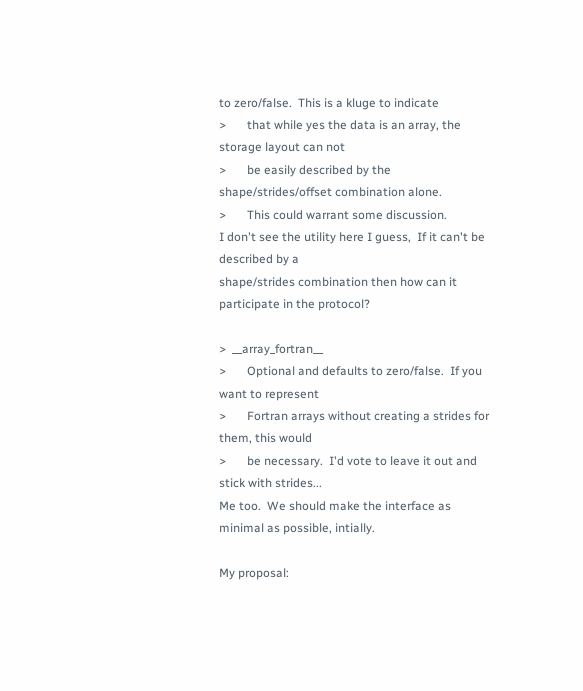to zero/false.  This is a kluge to indicate
>       that while yes the data is an array, the storage layout can not
>       be easily described by the shape/strides/offset combination alone.
>       This could warrant some discussion.
I don't see the utility here I guess,  If it can't be described by a
shape/strides combination then how can it participate in the protocol?

>  __array_fortran__
>       Optional and defaults to zero/false.  If you want to represent
>       Fortran arrays without creating a strides for them, this would
>       be necessary.  I'd vote to leave it out and stick with strides...
Me too.  We should make the interface as minimal as possible, intially.

My proposal: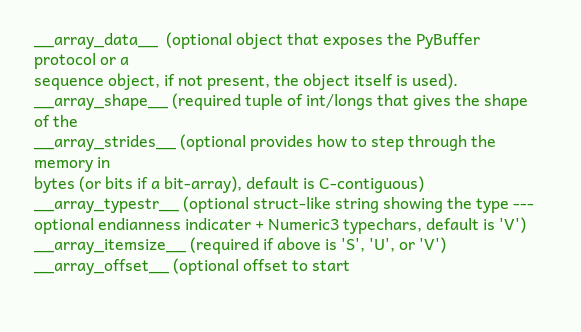__array_data__  (optional object that exposes the PyBuffer protocol or a
sequence object, if not present, the object itself is used).
__array_shape__ (required tuple of int/longs that gives the shape of the
__array_strides__ (optional provides how to step through the memory in
bytes (or bits if a bit-array), default is C-contiguous)
__array_typestr__ (optional struct-like string showing the type ---
optional endianness indicater + Numeric3 typechars, default is 'V')
__array_itemsize__ (required if above is 'S', 'U', or 'V')
__array_offset__ (optional offset to start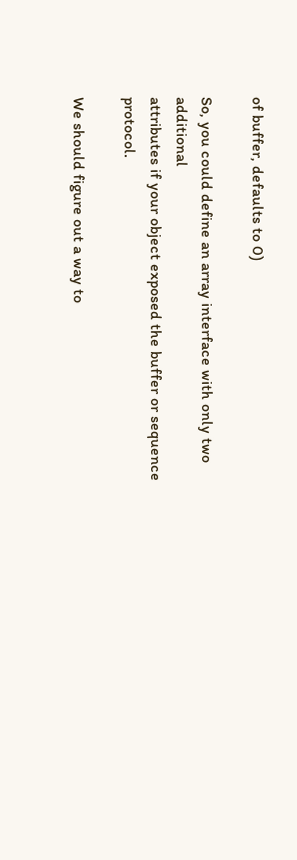of buffer, defaults to 0)

So, you could define an array interface with only two additional
attributes if your object exposed the buffer or sequence protocol.

We should figure out a way to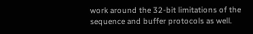work around the 32-bit limitations of the
sequence and buffer protocols as well.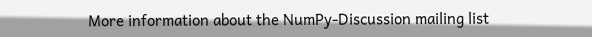More information about the NumPy-Discussion mailing list